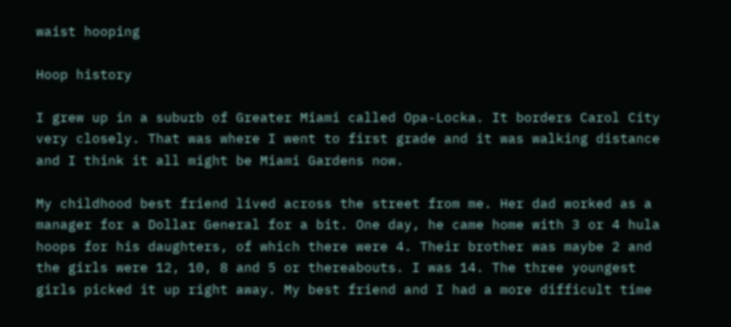waist hooping

Hoop history

I grew up in a suburb of Greater Miami called Opa-Locka. It borders Carol City very closely. That was where I went to first grade and it was walking distance and I think it all might be Miami Gardens now.

My childhood best friend lived across the street from me. Her dad worked as a manager for a Dollar General for a bit. One day, he came home with 3 or 4 hula hoops for his daughters, of which there were 4. Their brother was maybe 2 and the girls were 12, 10, 8 and 5 or thereabouts. I was 14. The three youngest girls picked it up right away. My best friend and I had a more difficult time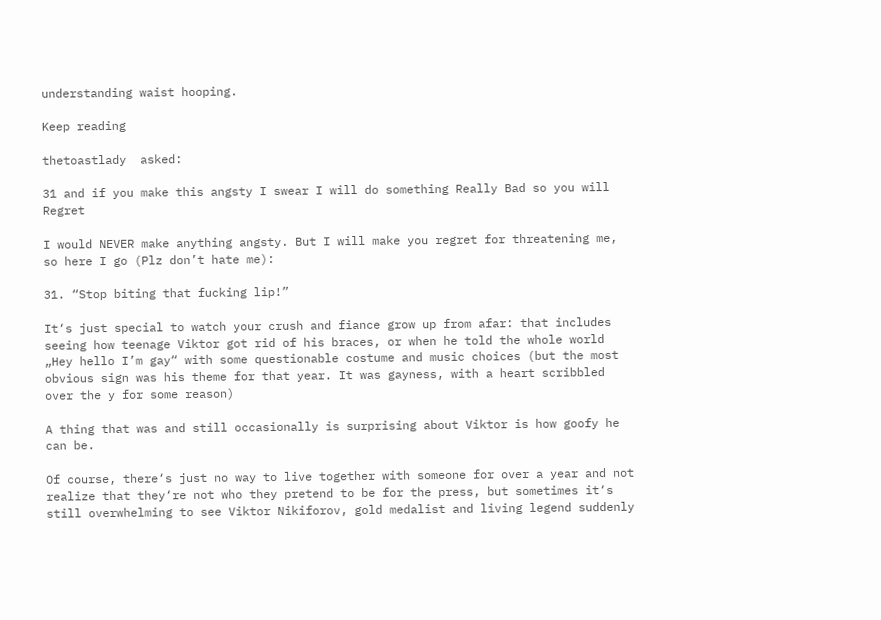understanding waist hooping.

Keep reading

thetoastlady  asked:

31 and if you make this angsty I swear I will do something Really Bad so you will Regret

I would NEVER make anything angsty. But I will make you regret for threatening me, so here I go (Plz don’t hate me):

31. “Stop biting that fucking lip!”

It‘s just special to watch your crush and fiance grow up from afar: that includes seeing how teenage Viktor got rid of his braces, or when he told the whole world „Hey hello I’m gay“ with some questionable costume and music choices (but the most obvious sign was his theme for that year. It was gayness, with a heart scribbled over the y for some reason)

A thing that was and still occasionally is surprising about Viktor is how goofy he can be.

Of course, there‘s just no way to live together with someone for over a year and not realize that they‘re not who they pretend to be for the press, but sometimes it‘s still overwhelming to see Viktor Nikiforov, gold medalist and living legend suddenly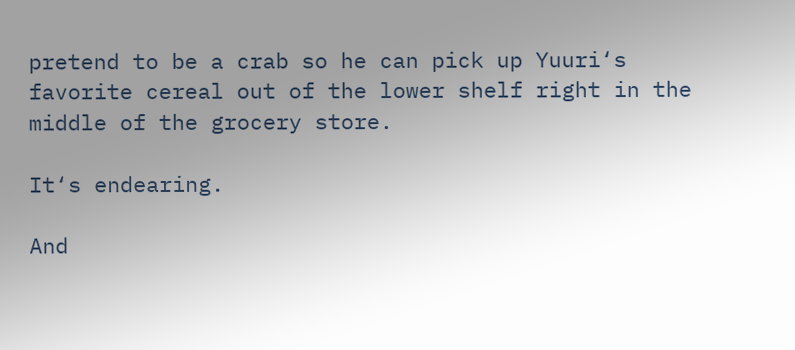pretend to be a crab so he can pick up Yuuri‘s favorite cereal out of the lower shelf right in the middle of the grocery store.

It‘s endearing.

And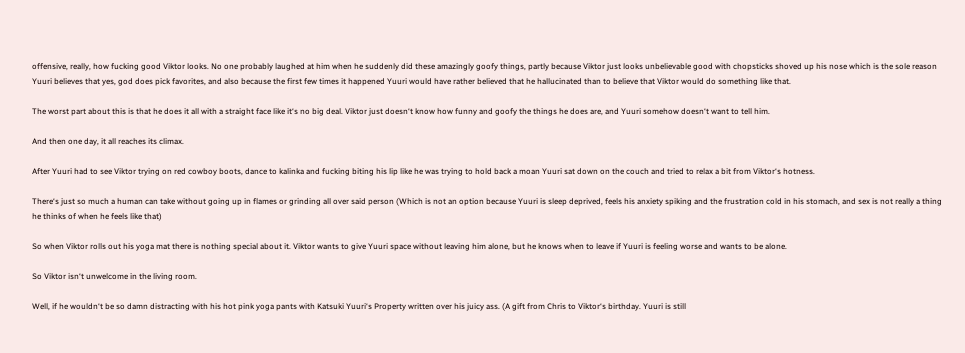offensive, really, how fucking good Viktor looks. No one probably laughed at him when he suddenly did these amazingly goofy things, partly because Viktor just looks unbelievable good with chopsticks shoved up his nose which is the sole reason Yuuri believes that yes, god does pick favorites, and also because the first few times it happened Yuuri would have rather believed that he hallucinated than to believe that Viktor would do something like that.

The worst part about this is that he does it all with a straight face like it‘s no big deal. Viktor just doesn‘t know how funny and goofy the things he does are, and Yuuri somehow doesn‘t want to tell him.

And then one day, it all reaches its climax.

After Yuuri had to see Viktor trying on red cowboy boots, dance to kalinka and fucking biting his lip like he was trying to hold back a moan Yuuri sat down on the couch and tried to relax a bit from Viktor‘s hotness.

There‘s just so much a human can take without going up in flames or grinding all over said person (Which is not an option because Yuuri is sleep deprived, feels his anxiety spiking and the frustration cold in his stomach, and sex is not really a thing he thinks of when he feels like that)

So when Viktor rolls out his yoga mat there is nothing special about it. Viktor wants to give Yuuri space without leaving him alone, but he knows when to leave if Yuuri is feeling worse and wants to be alone.

So Viktor isn‘t unwelcome in the living room.

Well, if he wouldn‘t be so damn distracting with his hot pink yoga pants with Katsuki Yuuri‘s Property written over his juicy ass. (A gift from Chris to Viktor‘s birthday. Yuuri is still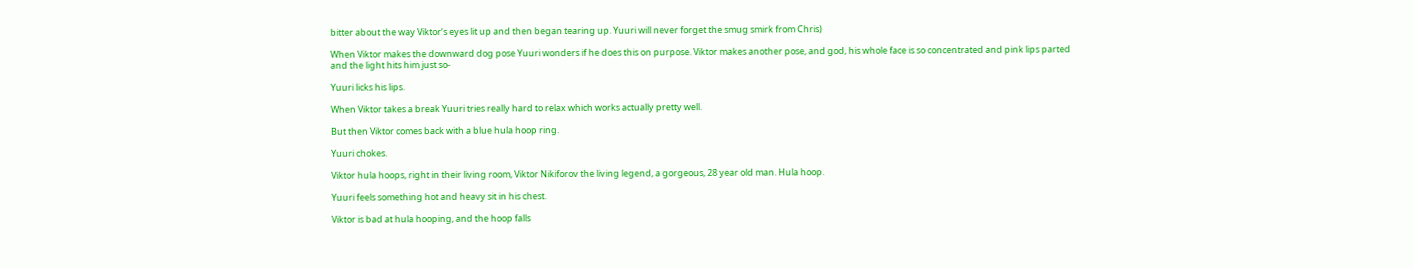bitter about the way Viktor‘s eyes lit up and then began tearing up. Yuuri will never forget the smug smirk from Chris)

When Viktor makes the downward dog pose Yuuri wonders if he does this on purpose. Viktor makes another pose, and god, his whole face is so concentrated and pink lips parted and the light hits him just so-

Yuuri licks his lips.

When Viktor takes a break Yuuri tries really hard to relax which works actually pretty well.

But then Viktor comes back with a blue hula hoop ring.

Yuuri chokes.

Viktor hula hoops, right in their living room, Viktor Nikiforov the living legend, a gorgeous, 28 year old man. Hula hoop.

Yuuri feels something hot and heavy sit in his chest.

Viktor is bad at hula hooping, and the hoop falls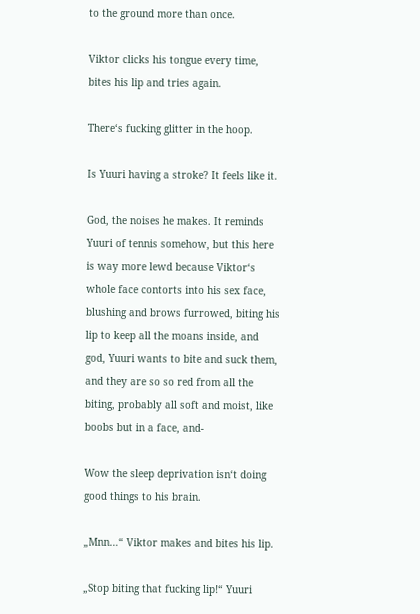to the ground more than once.

Viktor clicks his tongue every time, bites his lip and tries again.

There‘s fucking glitter in the hoop.

Is Yuuri having a stroke? It feels like it.

God, the noises he makes. It reminds Yuuri of tennis somehow, but this here is way more lewd because Viktor‘s whole face contorts into his sex face, blushing and brows furrowed, biting his lip to keep all the moans inside, and god, Yuuri wants to bite and suck them, and they are so so red from all the biting, probably all soft and moist, like boobs but in a face, and-

Wow the sleep deprivation isn‘t doing good things to his brain.

„Mnn…“ Viktor makes and bites his lip.

„Stop biting that fucking lip!“ Yuuri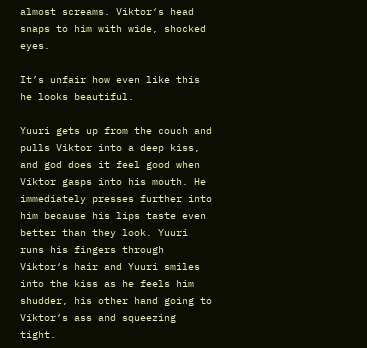almost screams. Viktor‘s head snaps to him with wide, shocked eyes.

It’s unfair how even like this he looks beautiful.

Yuuri gets up from the couch and pulls Viktor into a deep kiss, and god does it feel good when Viktor gasps into his mouth. He immediately presses further into him because his lips taste even better than they look. Yuuri runs his fingers through Viktor‘s hair and Yuuri smiles into the kiss as he feels him shudder, his other hand going to Viktor‘s ass and squeezing tight.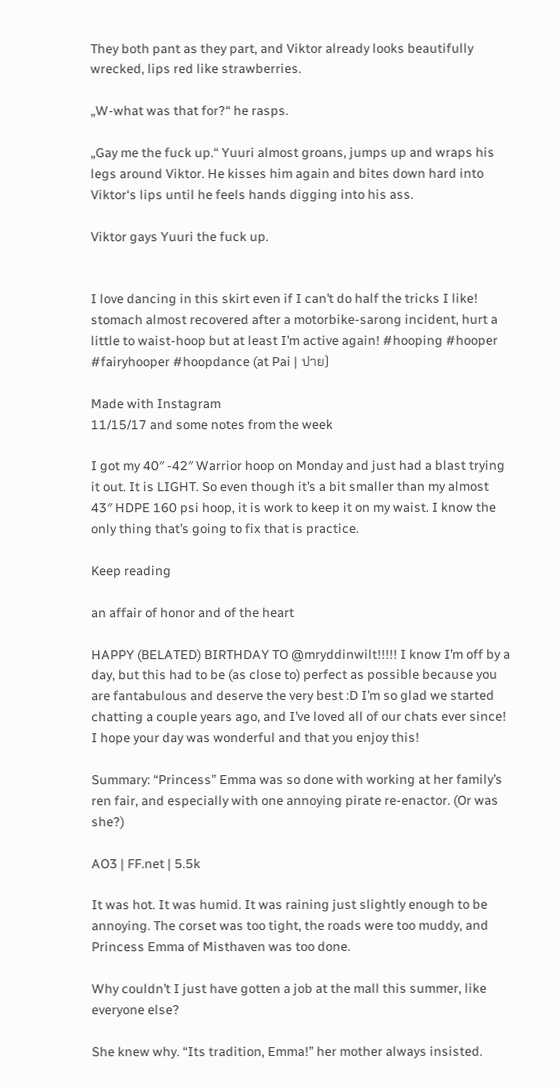They both pant as they part, and Viktor already looks beautifully wrecked, lips red like strawberries.

„W-what was that for?“ he rasps.

„Gay me the fuck up.“ Yuuri almost groans, jumps up and wraps his legs around Viktor. He kisses him again and bites down hard into Viktor‘s lips until he feels hands digging into his ass.

Viktor gays Yuuri the fuck up.


I love dancing in this skirt even if I can’t do half the tricks I like!  stomach almost recovered after a motorbike-sarong incident, hurt a little to waist-hoop but at least I’m active again! #hooping #hooper #fairyhooper #hoopdance (at Pai | ปาย)

Made with Instagram
11/15/17 and some notes from the week

I got my 40″ -42″ Warrior hoop on Monday and just had a blast trying it out. It is LIGHT. So even though it’s a bit smaller than my almost 43″ HDPE 160 psi hoop, it is work to keep it on my waist. I know the only thing that’s going to fix that is practice.

Keep reading

an affair of honor and of the heart

HAPPY (BELATED) BIRTHDAY TO @mryddinwilt!!!!! I know I’m off by a day, but this had to be (as close to) perfect as possible because you are fantabulous and deserve the very best :D I’m so glad we started chatting a couple years ago, and I’ve loved all of our chats ever since! I hope your day was wonderful and that you enjoy this!

Summary: “Princess” Emma was so done with working at her family’s ren fair, and especially with one annoying pirate re-enactor. (Or was she?)

AO3 | FF.net | 5.5k

It was hot. It was humid. It was raining just slightly enough to be annoying. The corset was too tight, the roads were too muddy, and Princess Emma of Misthaven was too done.

Why couldn’t I just have gotten a job at the mall this summer, like everyone else?

She knew why. “Its tradition, Emma!” her mother always insisted.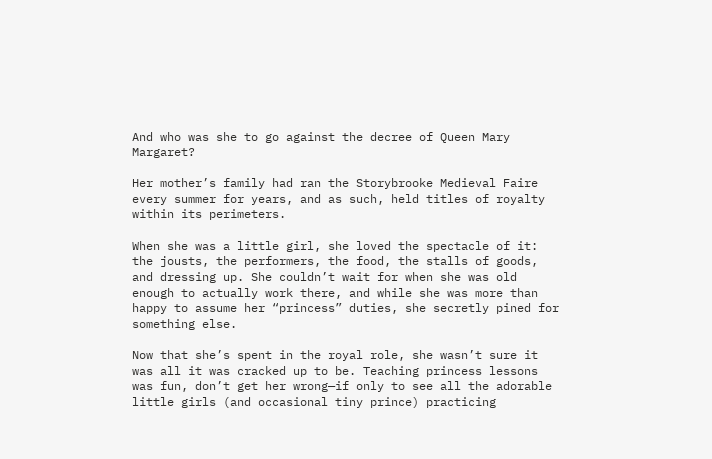And who was she to go against the decree of Queen Mary Margaret?

Her mother’s family had ran the Storybrooke Medieval Faire every summer for years, and as such, held titles of royalty within its perimeters.

When she was a little girl, she loved the spectacle of it: the jousts, the performers, the food, the stalls of goods, and dressing up. She couldn’t wait for when she was old enough to actually work there, and while she was more than happy to assume her “princess” duties, she secretly pined for something else.

Now that she’s spent in the royal role, she wasn’t sure it was all it was cracked up to be. Teaching princess lessons was fun, don’t get her wrong—if only to see all the adorable little girls (and occasional tiny prince) practicing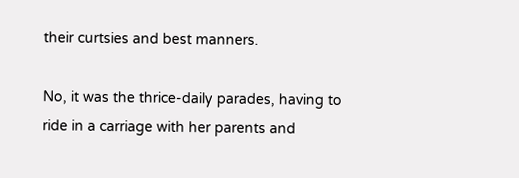their curtsies and best manners.

No, it was the thrice-daily parades, having to ride in a carriage with her parents and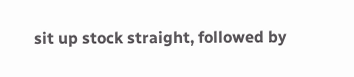sit up stock straight, followed by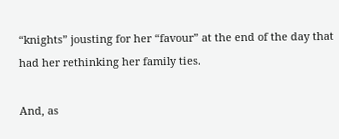“knights” jousting for her “favour” at the end of the day that had her rethinking her family ties.

And, as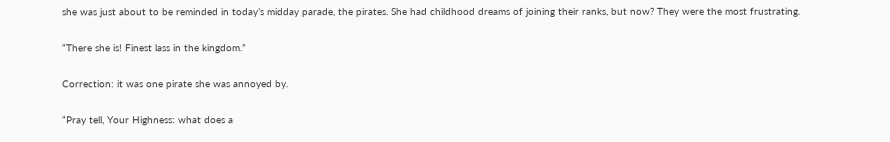she was just about to be reminded in today’s midday parade, the pirates. She had childhood dreams of joining their ranks, but now? They were the most frustrating.

“There she is! Finest lass in the kingdom.”

Correction: it was one pirate she was annoyed by.

“Pray tell, Your Highness: what does a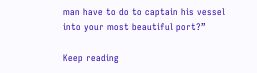man have to do to captain his vessel into your most beautiful port?”

Keep reading